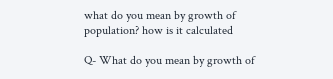what do you mean by growth of population? how is it calculated

Q- What do you mean by growth of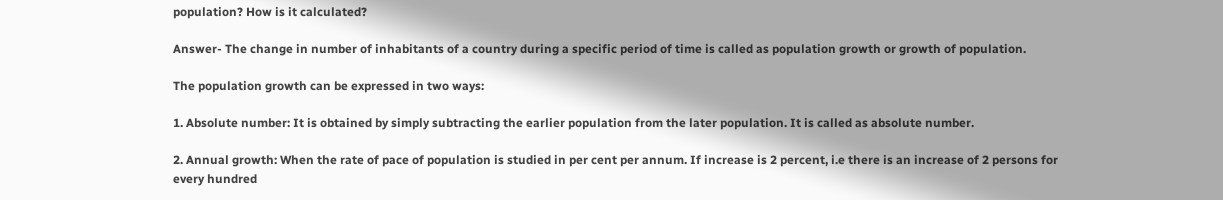population? How is it calculated?

Answer- The change in number of inhabitants of a country during a specific period of time is called as population growth or growth of population.

The population growth can be expressed in two ways:

1. Absolute number: It is obtained by simply subtracting the earlier population from the later population. It is called as absolute number.

2. Annual growth: When the rate of pace of population is studied in per cent per annum. If increase is 2 percent, i.e there is an increase of 2 persons for every hundred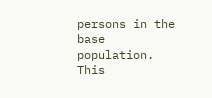persons in the base population. This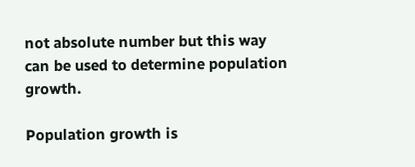not absolute number but this way can be used to determine population growth.

Population growth is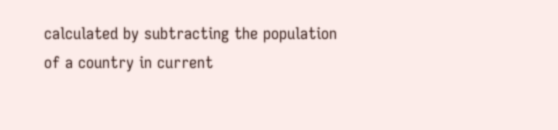calculated by subtracting the population of a country in current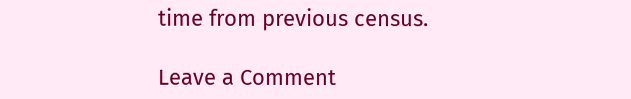time from previous census.

Leave a Comment